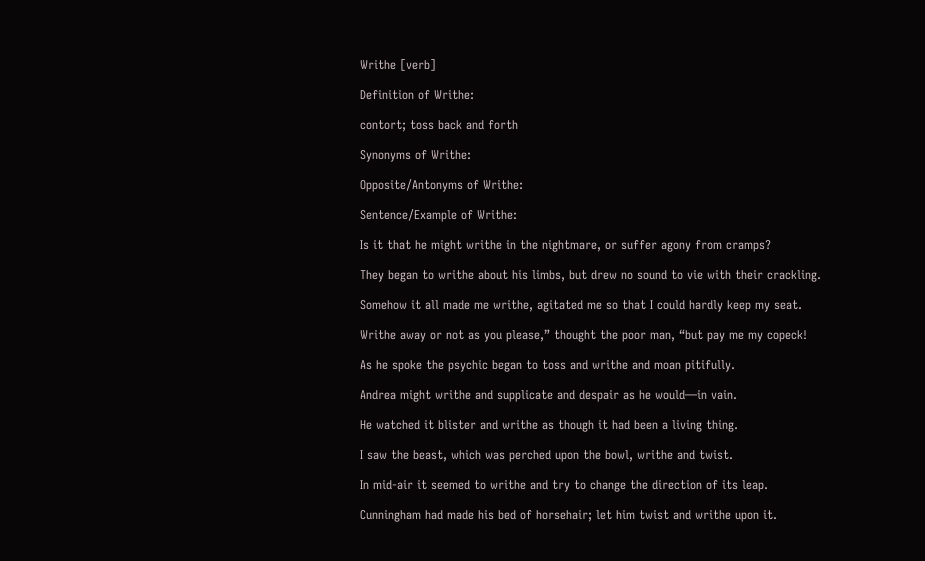Writhe [verb]

Definition of Writhe:

contort; toss back and forth

Synonyms of Writhe:

Opposite/Antonyms of Writhe:

Sentence/Example of Writhe:

Is it that he might writhe in the nightmare, or suffer agony from cramps?

They began to writhe about his limbs, but drew no sound to vie with their crackling.

Somehow it all made me writhe, agitated me so that I could hardly keep my seat.

Writhe away or not as you please,” thought the poor man, “but pay me my copeck!

As he spoke the psychic began to toss and writhe and moan pitifully.

Andrea might writhe and supplicate and despair as he would—in vain.

He watched it blister and writhe as though it had been a living thing.

I saw the beast, which was perched upon the bowl, writhe and twist.

In mid-air it seemed to writhe and try to change the direction of its leap.

Cunningham had made his bed of horsehair; let him twist and writhe upon it.